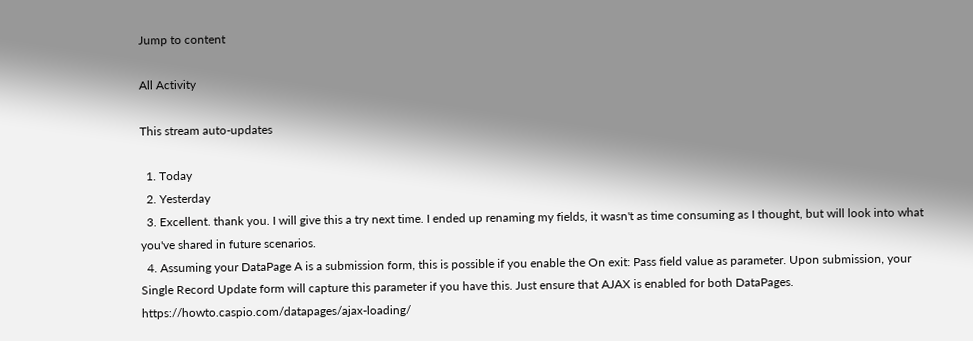Jump to content

All Activity

This stream auto-updates

  1. Today
  2. Yesterday
  3. Excellent. thank you. I will give this a try next time. I ended up renaming my fields, it wasn't as time consuming as I thought, but will look into what you've shared in future scenarios.
  4. Assuming your DataPage A is a submission form, this is possible if you enable the On exit: Pass field value as parameter. Upon submission, your Single Record Update form will capture this parameter if you have this. Just ensure that AJAX is enabled for both DataPages. https://howto.caspio.com/datapages/ajax-loading/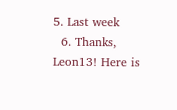5. Last week
  6. Thanks, Leon13! Here is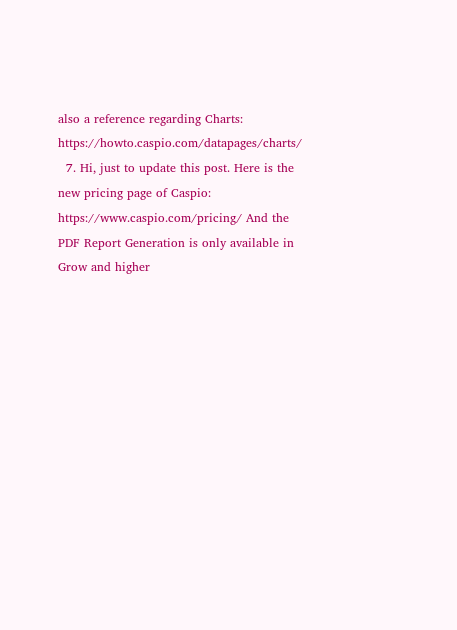also a reference regarding Charts: https://howto.caspio.com/datapages/charts/
  7. Hi, just to update this post. Here is the new pricing page of Caspio: https://www.caspio.com/pricing/ And the PDF Report Generation is only available in Grow and higher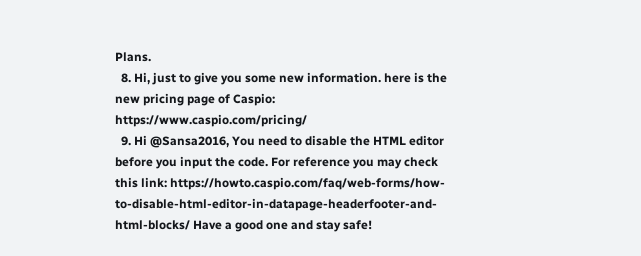Plans.
  8. Hi, just to give you some new information. here is the new pricing page of Caspio: https://www.caspio.com/pricing/
  9. Hi @Sansa2016, You need to disable the HTML editor before you input the code. For reference you may check this link: https://howto.caspio.com/faq/web-forms/how-to-disable-html-editor-in-datapage-headerfooter-and-html-blocks/ Have a good one and stay safe!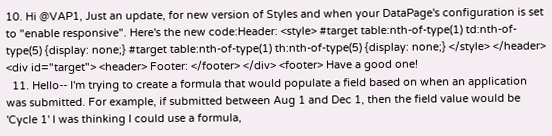10. Hi @VAP1, Just an update, for new version of Styles and when your DataPage's configuration is set to "enable responsive". Here's the new code:Header: <style> #target table:nth-of-type(1) td:nth-of-type(5) {display: none;} #target table:nth-of-type(1) th:nth-of-type(5) {display: none;} </style> </header> <div id="target"> <header> Footer: </footer> </div> <footer> Have a good one!
  11. Hello-- I'm trying to create a formula that would populate a field based on when an application was submitted. For example, if submitted between Aug 1 and Dec 1, then the field value would be 'Cycle 1' I was thinking I could use a formula,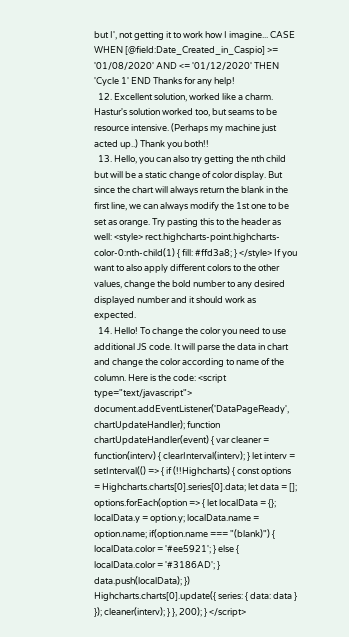but I', not getting it to work how I imagine... CASE WHEN [@field:Date_Created_in_Caspio] >= '01/08/2020' AND <= '01/12/2020' THEN 'Cycle 1' END Thanks for any help!
  12. Excellent solution, worked like a charm. Hastur's solution worked too, but seams to be resource intensive. (Perhaps my machine just acted up..) Thank you both!!
  13. Hello, you can also try getting the nth child but will be a static change of color display. But since the chart will always return the blank in the first line, we can always modify the 1st one to be set as orange. Try pasting this to the header as well: <style> rect.highcharts-point.highcharts-color-0:nth-child(1) { fill: #ffd3a8; } </style> If you want to also apply different colors to the other values, change the bold number to any desired displayed number and it should work as expected.
  14. Hello! To change the color you need to use additional JS code. It will parse the data in chart and change the color according to name of the column. Here is the code: <script type="text/javascript"> document.addEventListener('DataPageReady', chartUpdateHandler); function chartUpdateHandler(event) { var cleaner = function(interv) { clearInterval(interv); } let interv = setInterval(() => { if (!!Highcharts) { const options = Highcharts.charts[0].series[0].data; let data = []; options.forEach(option => { let localData = {}; localData.y = option.y; localData.name = option.name; if(option.name === "(blank)") { localData.color = '#ee5921'; } else { localData.color = '#3186AD'; } data.push(localData); }) Highcharts.charts[0].update({ series: { data: data } }); cleaner(interv); } }, 200); } </script>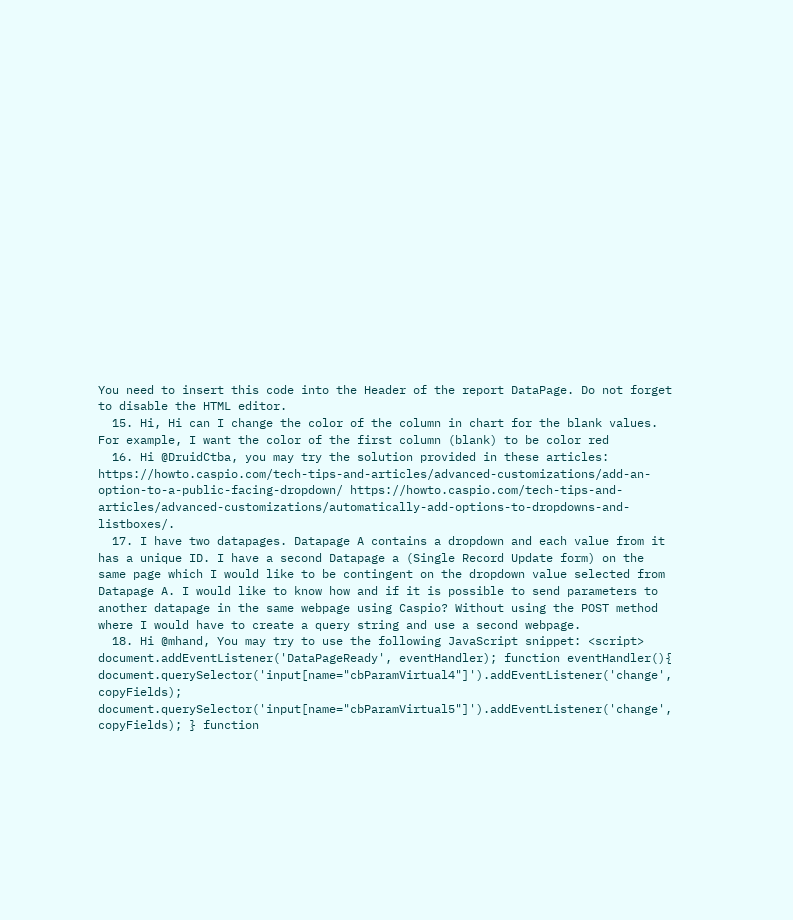You need to insert this code into the Header of the report DataPage. Do not forget to disable the HTML editor.
  15. Hi, Hi can I change the color of the column in chart for the blank values. For example, I want the color of the first column (blank) to be color red
  16. Hi @DruidCtba, you may try the solution provided in these articles: https://howto.caspio.com/tech-tips-and-articles/advanced-customizations/add-an-option-to-a-public-facing-dropdown/ https://howto.caspio.com/tech-tips-and-articles/advanced-customizations/automatically-add-options-to-dropdowns-and-listboxes/.
  17. I have two datapages. Datapage A contains a dropdown and each value from it has a unique ID. I have a second Datapage a (Single Record Update form) on the same page which I would like to be contingent on the dropdown value selected from Datapage A. I would like to know how and if it is possible to send parameters to another datapage in the same webpage using Caspio? Without using the POST method where I would have to create a query string and use a second webpage.
  18. Hi @mhand, You may try to use the following JavaScript snippet: <script> document.addEventListener('DataPageReady', eventHandler); function eventHandler(){ document.querySelector('input[name="cbParamVirtual4"]').addEventListener('change', copyFields); document.querySelector('input[name="cbParamVirtual5"]').addEventListener('change', copyFields); } function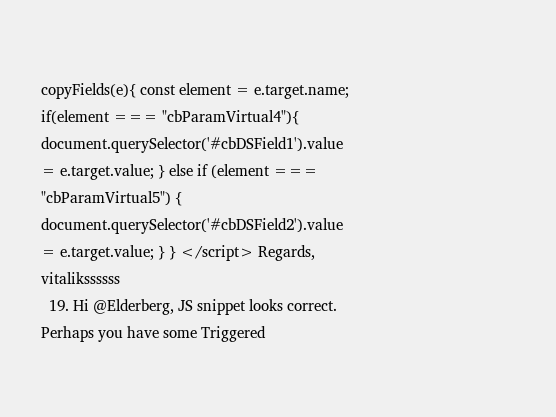copyFields(e){ const element = e.target.name; if(element === "cbParamVirtual4"){ document.querySelector('#cbDSField1').value = e.target.value; } else if (element === "cbParamVirtual5") { document.querySelector('#cbDSField2').value = e.target.value; } } </script> Regards, vitalikssssss
  19. Hi @Elderberg, JS snippet looks correct. Perhaps you have some Triggered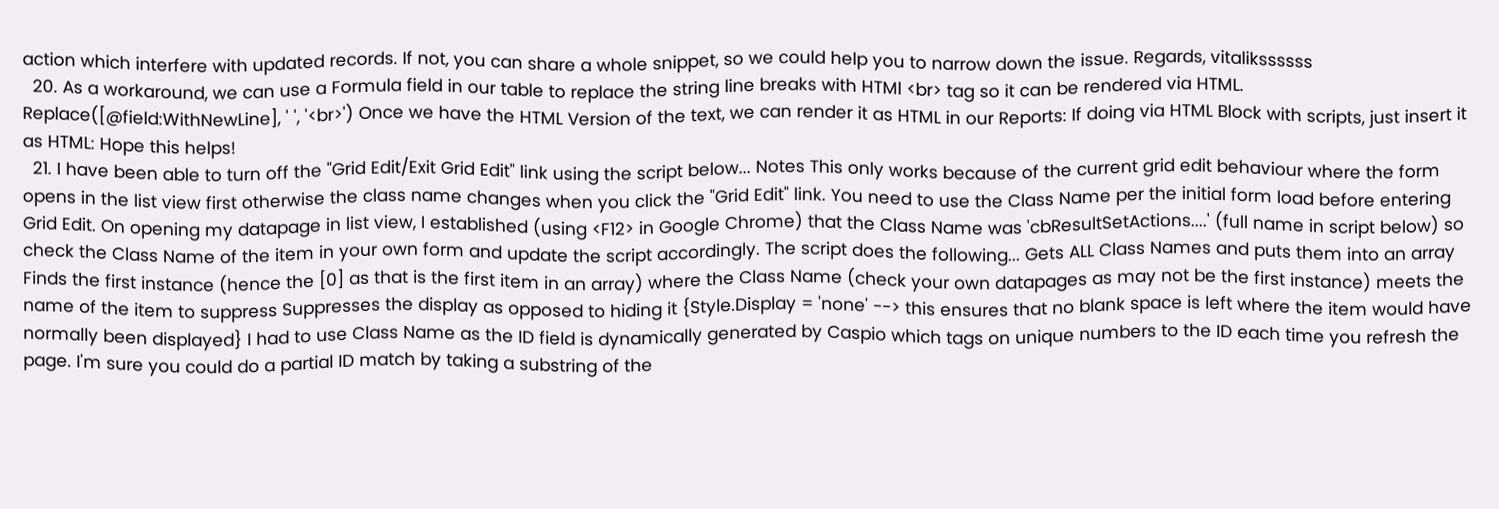action which interfere with updated records. If not, you can share a whole snippet, so we could help you to narrow down the issue. Regards, vitalikssssss
  20. As a workaround, we can use a Formula field in our table to replace the string line breaks with HTMl <br> tag so it can be rendered via HTML. Replace([@field:WithNewLine], ' ', '<br>') Once we have the HTML Version of the text, we can render it as HTML in our Reports: If doing via HTML Block with scripts, just insert it as HTML: Hope this helps!
  21. I have been able to turn off the "Grid Edit/Exit Grid Edit" link using the script below... Notes This only works because of the current grid edit behaviour where the form opens in the list view first otherwise the class name changes when you click the "Grid Edit" link. You need to use the Class Name per the initial form load before entering Grid Edit. On opening my datapage in list view, I established (using <F12> in Google Chrome) that the Class Name was 'cbResultSetActions....' (full name in script below) so check the Class Name of the item in your own form and update the script accordingly. The script does the following... Gets ALL Class Names and puts them into an array Finds the first instance (hence the [0] as that is the first item in an array) where the Class Name (check your own datapages as may not be the first instance) meets the name of the item to suppress Suppresses the display as opposed to hiding it {Style.Display = 'none' --> this ensures that no blank space is left where the item would have normally been displayed} I had to use Class Name as the ID field is dynamically generated by Caspio which tags on unique numbers to the ID each time you refresh the page. I'm sure you could do a partial ID match by taking a substring of the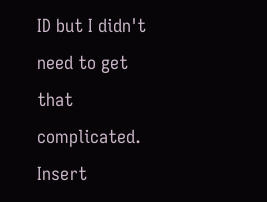ID but I didn't need to get that complicated. Insert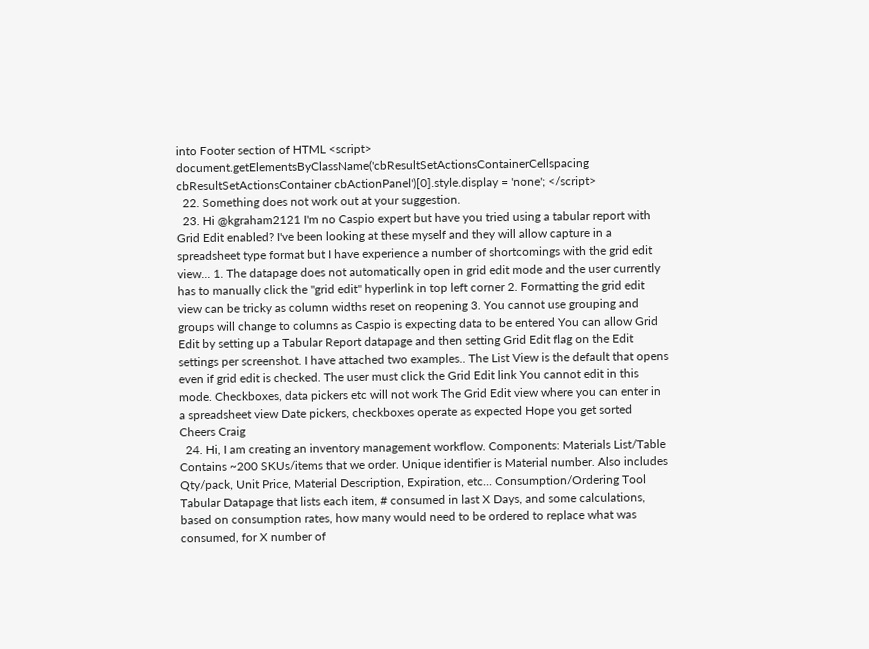into Footer section of HTML <script> document.getElementsByClassName('cbResultSetActionsContainerCellspacing cbResultSetActionsContainer cbActionPanel')[0].style.display = 'none'; </script>
  22. Something does not work out at your suggestion.
  23. Hi @kgraham2121 I'm no Caspio expert but have you tried using a tabular report with Grid Edit enabled? I've been looking at these myself and they will allow capture in a spreadsheet type format but I have experience a number of shortcomings with the grid edit view... 1. The datapage does not automatically open in grid edit mode and the user currently has to manually click the "grid edit" hyperlink in top left corner 2. Formatting the grid edit view can be tricky as column widths reset on reopening 3. You cannot use grouping and groups will change to columns as Caspio is expecting data to be entered You can allow Grid Edit by setting up a Tabular Report datapage and then setting Grid Edit flag on the Edit settings per screenshot. I have attached two examples.. The List View is the default that opens even if grid edit is checked. The user must click the Grid Edit link You cannot edit in this mode. Checkboxes, data pickers etc will not work The Grid Edit view where you can enter in a spreadsheet view Date pickers, checkboxes operate as expected Hope you get sorted Cheers Craig
  24. Hi, I am creating an inventory management workflow. Components: Materials List/Table Contains ~200 SKUs/items that we order. Unique identifier is Material number. Also includes Qty/pack, Unit Price, Material Description, Expiration, etc... Consumption/Ordering Tool Tabular Datapage that lists each item, # consumed in last X Days, and some calculations, based on consumption rates, how many would need to be ordered to replace what was consumed, for X number of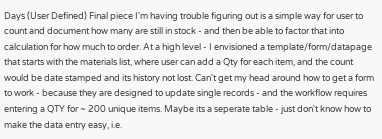Days (User Defined) Final piece I'm having trouble figuring out is a simple way for user to count and document how many are still in stock - and then be able to factor that into calculation for how much to order. At a high level - I envisioned a template/form/datapage that starts with the materials list, where user can add a Qty for each item, and the count would be date stamped and its history not lost. Can't get my head around how to get a form to work - because they are designed to update single records - and the workflow requires entering a QTY for ~ 200 unique items. Maybe its a seperate table - just don't know how to make the data entry easy, i.e.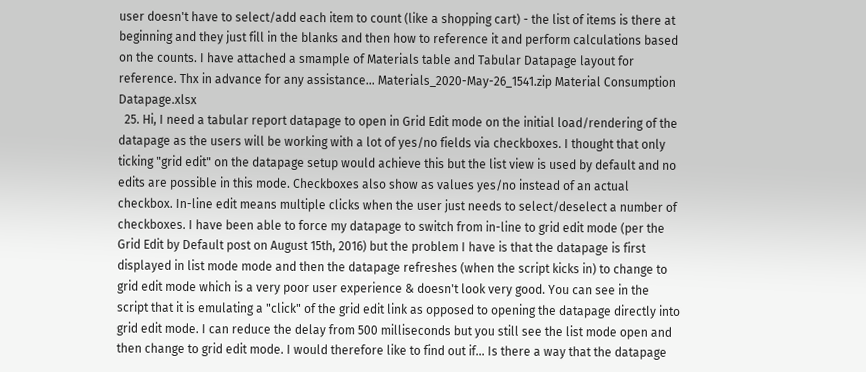user doesn't have to select/add each item to count (like a shopping cart) - the list of items is there at beginning and they just fill in the blanks and then how to reference it and perform calculations based on the counts. I have attached a smample of Materials table and Tabular Datapage layout for reference. Thx in advance for any assistance... Materials_2020-May-26_1541.zip Material Consumption Datapage.xlsx
  25. Hi, I need a tabular report datapage to open in Grid Edit mode on the initial load/rendering of the datapage as the users will be working with a lot of yes/no fields via checkboxes. I thought that only ticking "grid edit" on the datapage setup would achieve this but the list view is used by default and no edits are possible in this mode. Checkboxes also show as values yes/no instead of an actual checkbox. In-line edit means multiple clicks when the user just needs to select/deselect a number of checkboxes. I have been able to force my datapage to switch from in-line to grid edit mode (per the Grid Edit by Default post on August 15th, 2016) but the problem I have is that the datapage is first displayed in list mode mode and then the datapage refreshes (when the script kicks in) to change to grid edit mode which is a very poor user experience & doesn't look very good. You can see in the script that it is emulating a "click" of the grid edit link as opposed to opening the datapage directly into grid edit mode. I can reduce the delay from 500 milliseconds but you still see the list mode open and then change to grid edit mode. I would therefore like to find out if... Is there a way that the datapage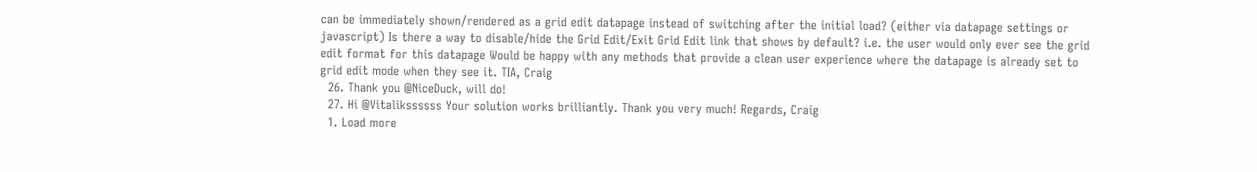can be immediately shown/rendered as a grid edit datapage instead of switching after the initial load? (either via datapage settings or javascript) Is there a way to disable/hide the Grid Edit/Exit Grid Edit link that shows by default? i.e. the user would only ever see the grid edit format for this datapage Would be happy with any methods that provide a clean user experience where the datapage is already set to grid edit mode when they see it. TIA, Craig
  26. Thank you @NiceDuck, will do!
  27. Hi @Vitalikssssss Your solution works brilliantly. Thank you very much! Regards, Craig
  1. Load more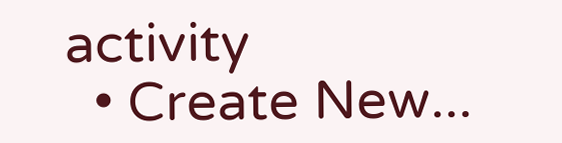activity
  • Create New...